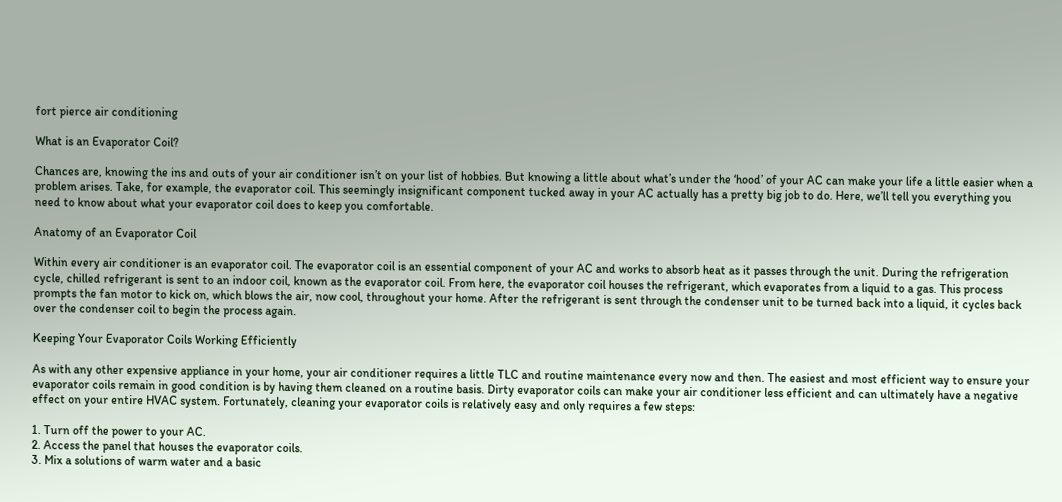fort pierce air conditioning

What is an Evaporator Coil?

Chances are, knowing the ins and outs of your air conditioner isn’t on your list of hobbies. But knowing a little about what’s under the ‘hood’ of your AC can make your life a little easier when a problem arises. Take, for example, the evaporator coil. This seemingly insignificant component tucked away in your AC actually has a pretty big job to do. Here, we’ll tell you everything you need to know about what your evaporator coil does to keep you comfortable.

Anatomy of an Evaporator Coil

Within every air conditioner is an evaporator coil. The evaporator coil is an essential component of your AC and works to absorb heat as it passes through the unit. During the refrigeration cycle, chilled refrigerant is sent to an indoor coil, known as the evaporator coil. From here, the evaporator coil houses the refrigerant, which evaporates from a liquid to a gas. This process prompts the fan motor to kick on, which blows the air, now cool, throughout your home. After the refrigerant is sent through the condenser unit to be turned back into a liquid, it cycles back over the condenser coil to begin the process again.

Keeping Your Evaporator Coils Working Efficiently

As with any other expensive appliance in your home, your air conditioner requires a little TLC and routine maintenance every now and then. The easiest and most efficient way to ensure your evaporator coils remain in good condition is by having them cleaned on a routine basis. Dirty evaporator coils can make your air conditioner less efficient and can ultimately have a negative effect on your entire HVAC system. Fortunately, cleaning your evaporator coils is relatively easy and only requires a few steps:

1. Turn off the power to your AC.
2. Access the panel that houses the evaporator coils.
3. Mix a solutions of warm water and a basic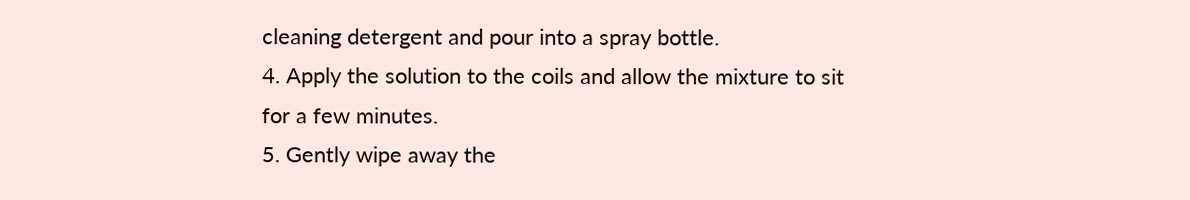cleaning detergent and pour into a spray bottle.
4. Apply the solution to the coils and allow the mixture to sit for a few minutes.
5. Gently wipe away the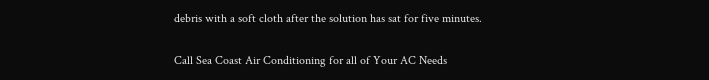debris with a soft cloth after the solution has sat for five minutes.

Call Sea Coast Air Conditioning for all of Your AC Needs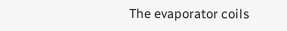The evaporator coils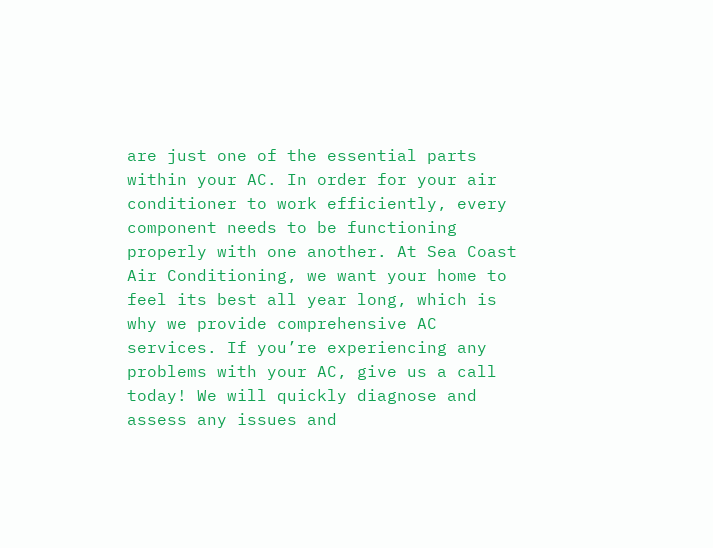are just one of the essential parts within your AC. In order for your air conditioner to work efficiently, every component needs to be functioning properly with one another. At Sea Coast Air Conditioning, we want your home to feel its best all year long, which is why we provide comprehensive AC services. If you’re experiencing any problems with your AC, give us a call today! We will quickly diagnose and assess any issues and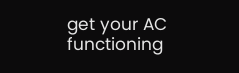get your AC functioning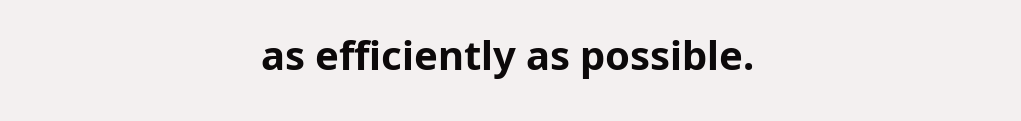as efficiently as possible.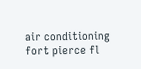air conditioning fort pierce fl